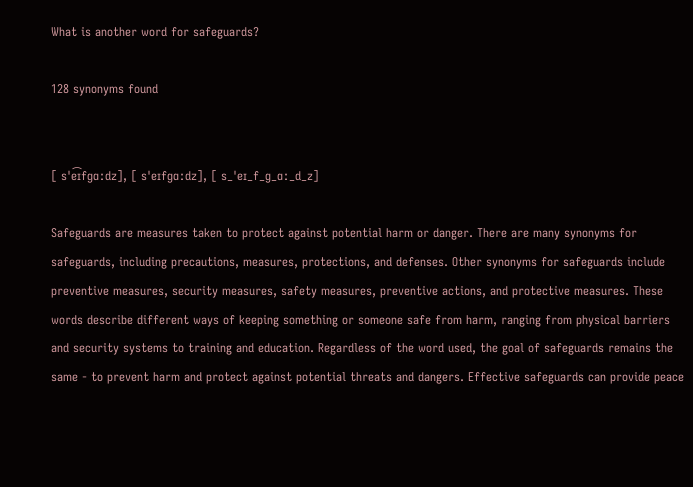What is another word for safeguards?

128 synonyms found


[ sˈe͡ɪfɡɑːdz], [ sˈeɪfɡɑːdz], [ s_ˈeɪ_f_ɡ_ɑː_d_z]

Safeguards are measures taken to protect against potential harm or danger. There are many synonyms for safeguards, including precautions, measures, protections, and defenses. Other synonyms for safeguards include preventive measures, security measures, safety measures, preventive actions, and protective measures. These words describe different ways of keeping something or someone safe from harm, ranging from physical barriers and security systems to training and education. Regardless of the word used, the goal of safeguards remains the same - to prevent harm and protect against potential threats and dangers. Effective safeguards can provide peace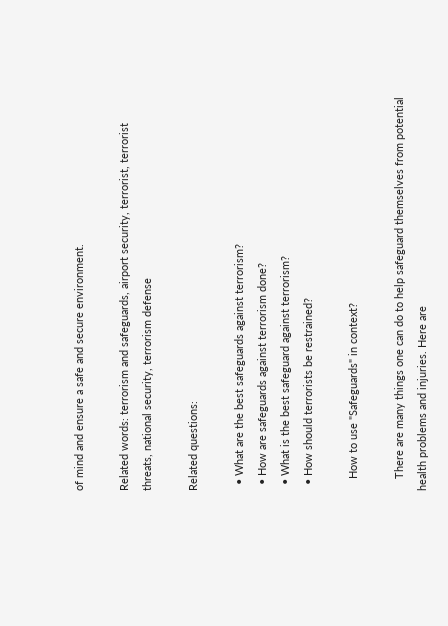of mind and ensure a safe and secure environment.

Related words: terrorism and safeguards, airport security, terrorist, terrorist threats, national security, terrorism defense

Related questions:

  • What are the best safeguards against terrorism?
  • How are safeguards against terrorism done?
  • What is the best safeguard against terrorism?
  • How should terrorists be restrained?

    How to use "Safeguards" in context?

    There are many things one can do to help safeguard themselves from potential health problems and injuries. Here are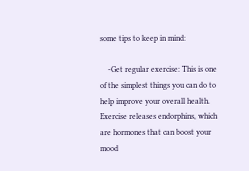some tips to keep in mind:

    -Get regular exercise: This is one of the simplest things you can do to help improve your overall health. Exercise releases endorphins, which are hormones that can boost your mood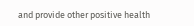and provide other positive health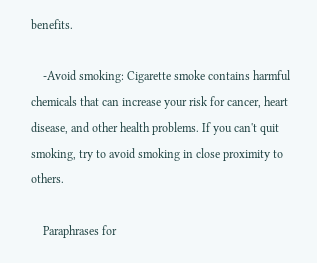benefits.

    -Avoid smoking: Cigarette smoke contains harmful chemicals that can increase your risk for cancer, heart disease, and other health problems. If you can't quit smoking, try to avoid smoking in close proximity to others.

    Paraphrases for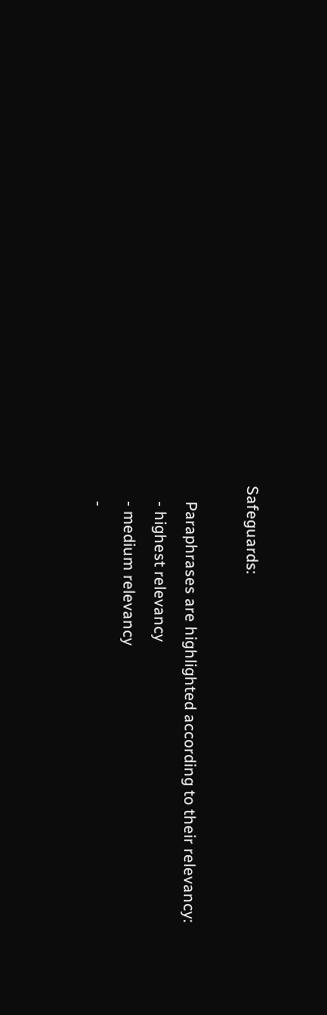Safeguards:

    Paraphrases are highlighted according to their relevancy:
    - highest relevancy
    - medium relevancy
    -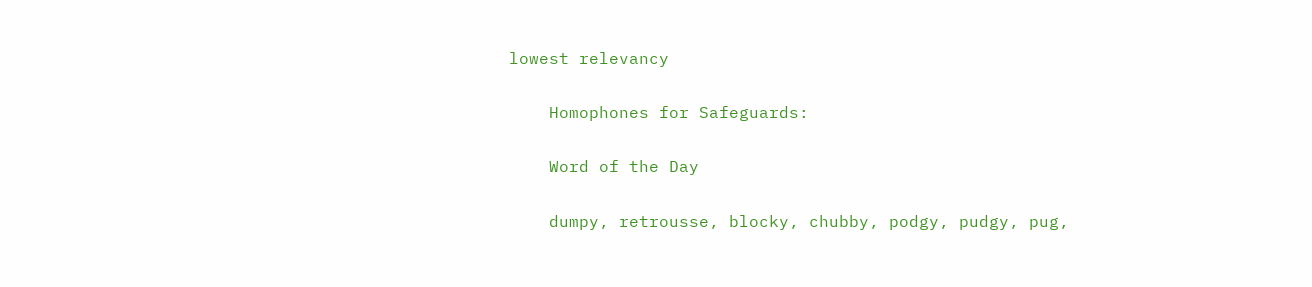lowest relevancy

    Homophones for Safeguards:

    Word of the Day

    dumpy, retrousse, blocky, chubby, podgy, pudgy, pug,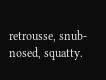retrousse, snub-nosed, squatty.